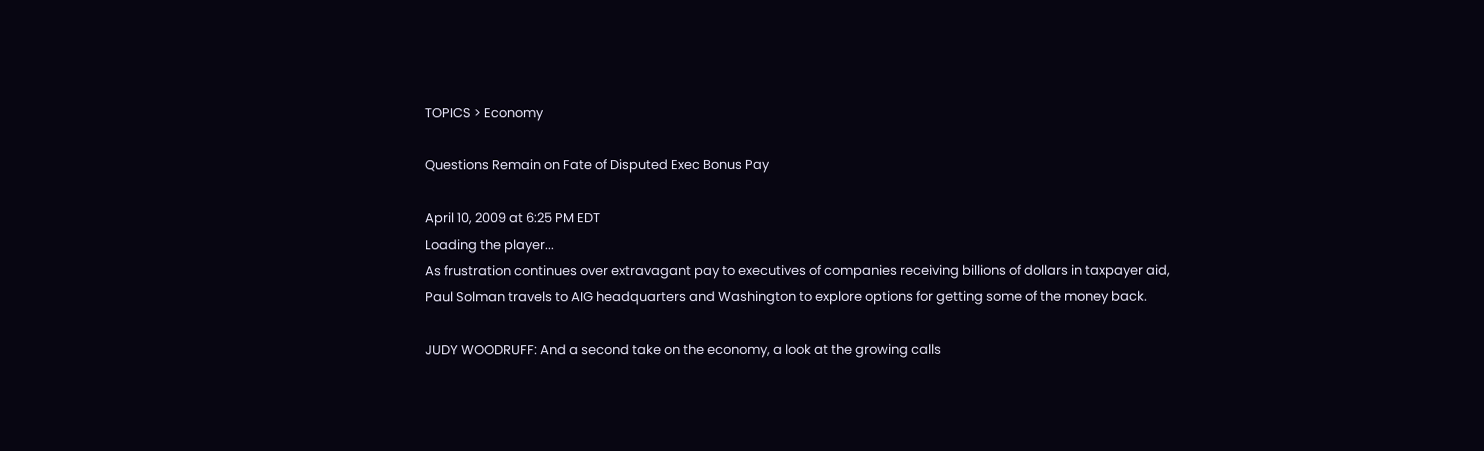TOPICS > Economy

Questions Remain on Fate of Disputed Exec Bonus Pay

April 10, 2009 at 6:25 PM EDT
Loading the player...
As frustration continues over extravagant pay to executives of companies receiving billions of dollars in taxpayer aid, Paul Solman travels to AIG headquarters and Washington to explore options for getting some of the money back.

JUDY WOODRUFF: And a second take on the economy, a look at the growing calls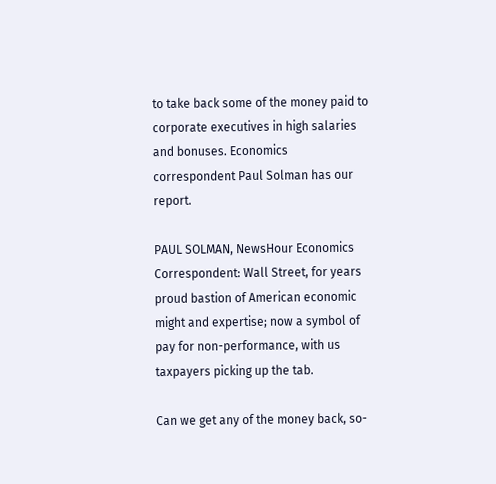to take back some of the money paid to corporate executives in high salaries and bonuses. Economics correspondent Paul Solman has our report.

PAUL SOLMAN, NewsHour Economics Correspondent: Wall Street, for years proud bastion of American economic might and expertise; now a symbol of pay for non-performance, with us taxpayers picking up the tab.

Can we get any of the money back, so-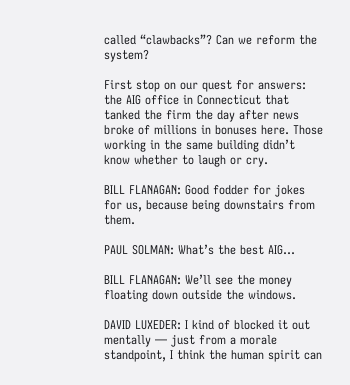called “clawbacks”? Can we reform the system?

First stop on our quest for answers: the AIG office in Connecticut that tanked the firm the day after news broke of millions in bonuses here. Those working in the same building didn’t know whether to laugh or cry.

BILL FLANAGAN: Good fodder for jokes for us, because being downstairs from them.

PAUL SOLMAN: What’s the best AIG…

BILL FLANAGAN: We’ll see the money floating down outside the windows.

DAVID LUXEDER: I kind of blocked it out mentally — just from a morale standpoint, I think the human spirit can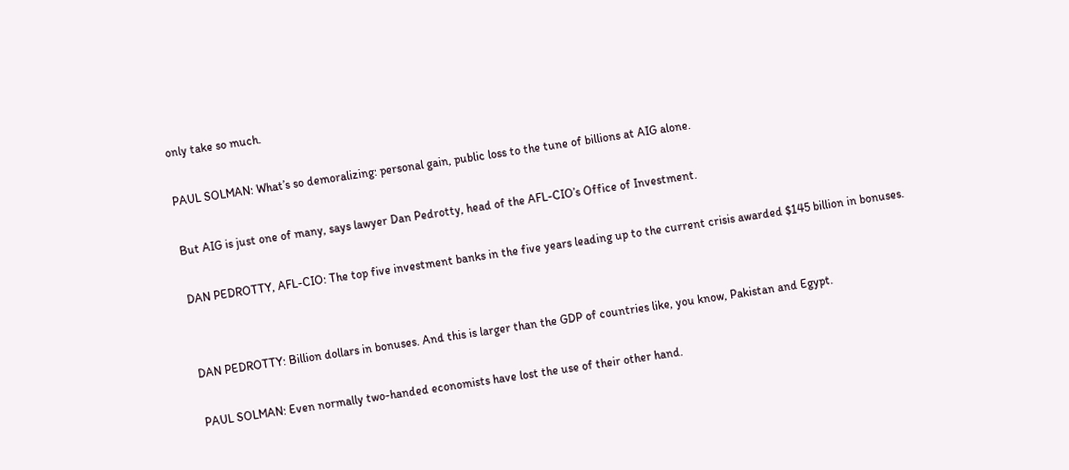only take so much.

PAUL SOLMAN: What’s so demoralizing: personal gain, public loss to the tune of billions at AIG alone.

But AIG is just one of many, says lawyer Dan Pedrotty, head of the AFL-CIO’s Office of Investment.

DAN PEDROTTY, AFL-CIO: The top five investment banks in the five years leading up to the current crisis awarded $145 billion in bonuses.


DAN PEDROTTY: Billion dollars in bonuses. And this is larger than the GDP of countries like, you know, Pakistan and Egypt.

PAUL SOLMAN: Even normally two-handed economists have lost the use of their other hand.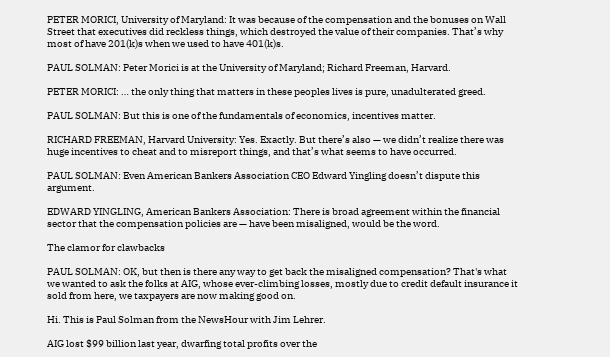PETER MORICI, University of Maryland: It was because of the compensation and the bonuses on Wall Street that executives did reckless things, which destroyed the value of their companies. That’s why most of have 201(k)s when we used to have 401(k)s.

PAUL SOLMAN: Peter Morici is at the University of Maryland; Richard Freeman, Harvard.

PETER MORICI: … the only thing that matters in these peoples lives is pure, unadulterated greed.

PAUL SOLMAN: But this is one of the fundamentals of economics, incentives matter.

RICHARD FREEMAN, Harvard University: Yes. Exactly. But there’s also — we didn’t realize there was huge incentives to cheat and to misreport things, and that’s what seems to have occurred.

PAUL SOLMAN: Even American Bankers Association CEO Edward Yingling doesn’t dispute this argument.

EDWARD YINGLING, American Bankers Association: There is broad agreement within the financial sector that the compensation policies are — have been misaligned, would be the word.

The clamor for clawbacks

PAUL SOLMAN: OK, but then is there any way to get back the misaligned compensation? That's what we wanted to ask the folks at AIG, whose ever-climbing losses, mostly due to credit default insurance it sold from here, we taxpayers are now making good on.

Hi. This is Paul Solman from the NewsHour with Jim Lehrer.

AIG lost $99 billion last year, dwarfing total profits over the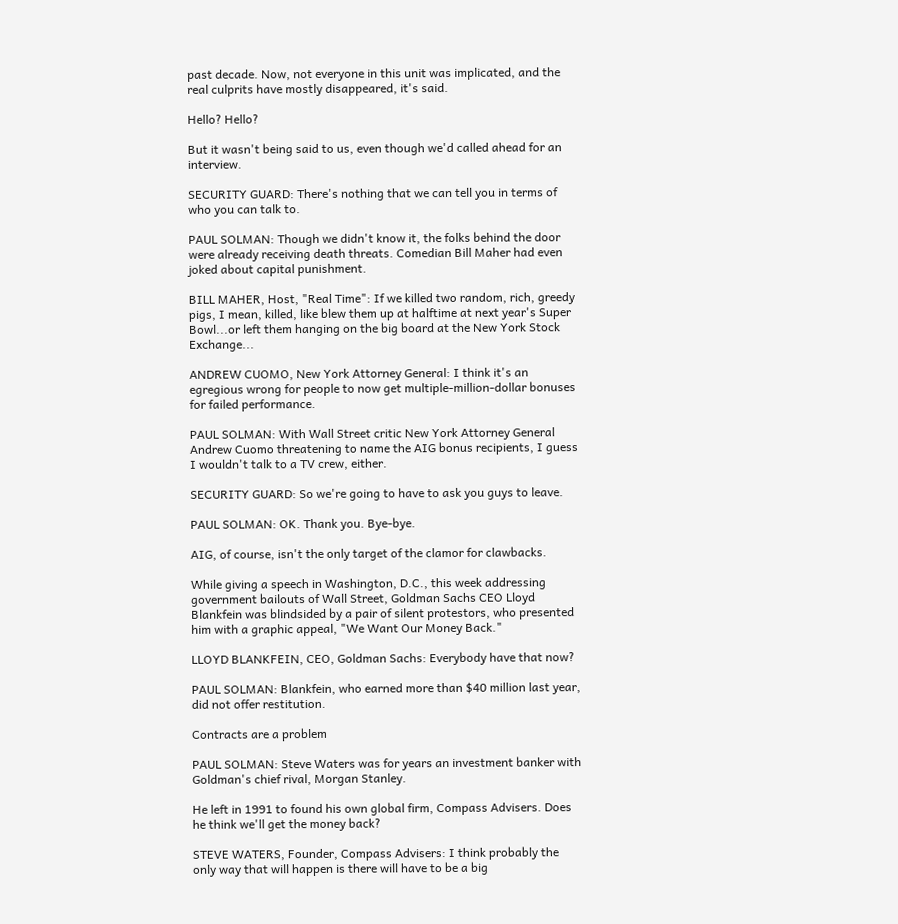past decade. Now, not everyone in this unit was implicated, and the real culprits have mostly disappeared, it's said.

Hello? Hello?

But it wasn't being said to us, even though we'd called ahead for an interview.

SECURITY GUARD: There's nothing that we can tell you in terms of who you can talk to.

PAUL SOLMAN: Though we didn't know it, the folks behind the door were already receiving death threats. Comedian Bill Maher had even joked about capital punishment.

BILL MAHER, Host, "Real Time": If we killed two random, rich, greedy pigs, I mean, killed, like blew them up at halftime at next year's Super Bowl...or left them hanging on the big board at the New York Stock Exchange...

ANDREW CUOMO, New York Attorney General: I think it's an egregious wrong for people to now get multiple-million-dollar bonuses for failed performance.

PAUL SOLMAN: With Wall Street critic New York Attorney General Andrew Cuomo threatening to name the AIG bonus recipients, I guess I wouldn't talk to a TV crew, either.

SECURITY GUARD: So we're going to have to ask you guys to leave.

PAUL SOLMAN: OK. Thank you. Bye-bye.

AIG, of course, isn't the only target of the clamor for clawbacks.

While giving a speech in Washington, D.C., this week addressing government bailouts of Wall Street, Goldman Sachs CEO Lloyd Blankfein was blindsided by a pair of silent protestors, who presented him with a graphic appeal, "We Want Our Money Back."

LLOYD BLANKFEIN, CEO, Goldman Sachs: Everybody have that now?

PAUL SOLMAN: Blankfein, who earned more than $40 million last year, did not offer restitution.

Contracts are a problem

PAUL SOLMAN: Steve Waters was for years an investment banker with Goldman's chief rival, Morgan Stanley.

He left in 1991 to found his own global firm, Compass Advisers. Does he think we'll get the money back?

STEVE WATERS, Founder, Compass Advisers: I think probably the only way that will happen is there will have to be a big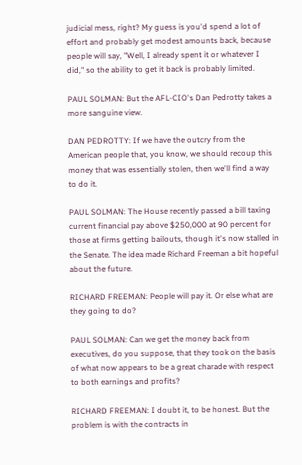judicial mess, right? My guess is you'd spend a lot of effort and probably get modest amounts back, because people will say, "Well, I already spent it or whatever I did," so the ability to get it back is probably limited.

PAUL SOLMAN: But the AFL-CIO's Dan Pedrotty takes a more sanguine view.

DAN PEDROTTY: If we have the outcry from the American people that, you know, we should recoup this money that was essentially stolen, then we'll find a way to do it.

PAUL SOLMAN: The House recently passed a bill taxing current financial pay above $250,000 at 90 percent for those at firms getting bailouts, though it's now stalled in the Senate. The idea made Richard Freeman a bit hopeful about the future.

RICHARD FREEMAN: People will pay it. Or else what are they going to do?

PAUL SOLMAN: Can we get the money back from executives, do you suppose, that they took on the basis of what now appears to be a great charade with respect to both earnings and profits?

RICHARD FREEMAN: I doubt it, to be honest. But the problem is with the contracts in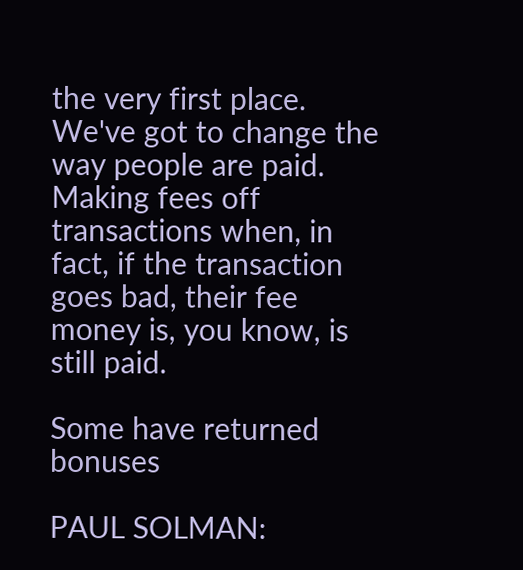the very first place. We've got to change the way people are paid. Making fees off transactions when, in fact, if the transaction goes bad, their fee money is, you know, is still paid.

Some have returned bonuses

PAUL SOLMAN: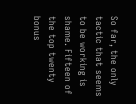So far, the only tactic that seems to be working is shame. Fifteen of the top twenty bonus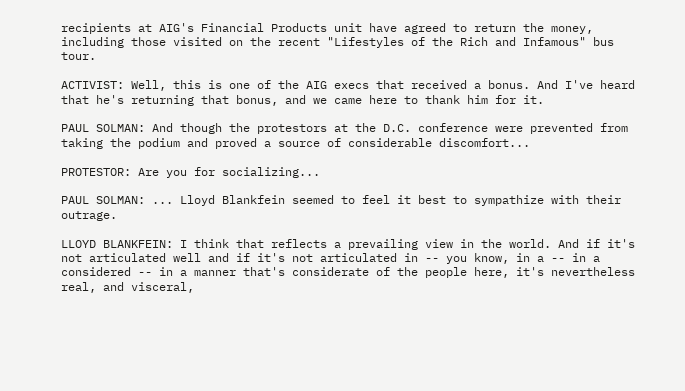recipients at AIG's Financial Products unit have agreed to return the money, including those visited on the recent "Lifestyles of the Rich and Infamous" bus tour.

ACTIVIST: Well, this is one of the AIG execs that received a bonus. And I've heard that he's returning that bonus, and we came here to thank him for it.

PAUL SOLMAN: And though the protestors at the D.C. conference were prevented from taking the podium and proved a source of considerable discomfort...

PROTESTOR: Are you for socializing...

PAUL SOLMAN: ... Lloyd Blankfein seemed to feel it best to sympathize with their outrage.

LLOYD BLANKFEIN: I think that reflects a prevailing view in the world. And if it's not articulated well and if it's not articulated in -- you know, in a -- in a considered -- in a manner that's considerate of the people here, it's nevertheless real, and visceral,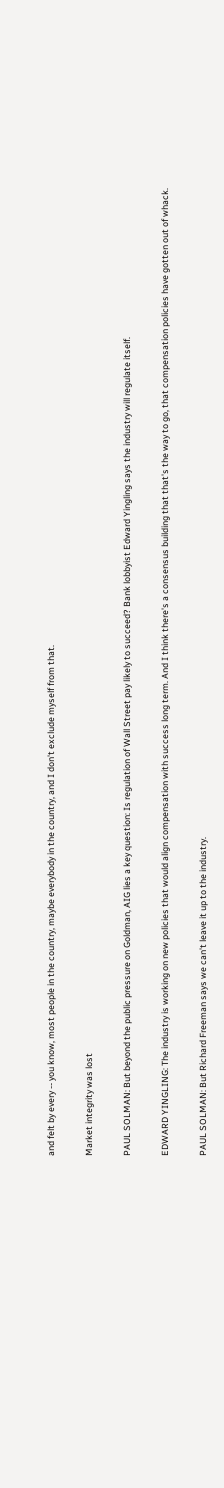and felt by every -- you know, most people in the country, maybe everybody in the country, and I don't exclude myself from that.

Market integrity was lost

PAUL SOLMAN: But beyond the public pressure on Goldman, AIG lies a key question: Is regulation of Wall Street pay likely to succeed? Bank lobbyist Edward Yingling says the industry will regulate itself.

EDWARD YINGLING: The industry is working on new policies that would align compensation with success long term. And I think there's a consensus building that that's the way to go, that compensation policies have gotten out of whack.

PAUL SOLMAN: But Richard Freeman says we can't leave it up to the industry.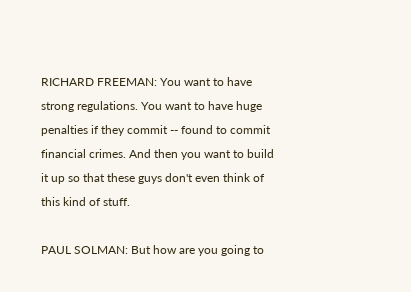RICHARD FREEMAN: You want to have strong regulations. You want to have huge penalties if they commit -- found to commit financial crimes. And then you want to build it up so that these guys don't even think of this kind of stuff.

PAUL SOLMAN: But how are you going to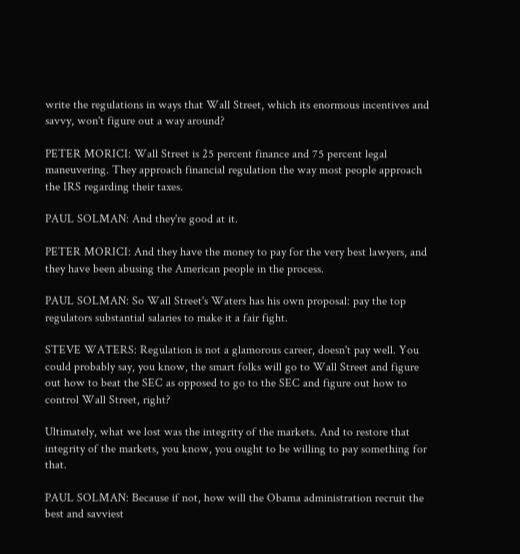write the regulations in ways that Wall Street, which its enormous incentives and savvy, won't figure out a way around?

PETER MORICI: Wall Street is 25 percent finance and 75 percent legal maneuvering. They approach financial regulation the way most people approach the IRS regarding their taxes.

PAUL SOLMAN: And they're good at it.

PETER MORICI: And they have the money to pay for the very best lawyers, and they have been abusing the American people in the process.

PAUL SOLMAN: So Wall Street's Waters has his own proposal: pay the top regulators substantial salaries to make it a fair fight.

STEVE WATERS: Regulation is not a glamorous career, doesn't pay well. You could probably say, you know, the smart folks will go to Wall Street and figure out how to beat the SEC as opposed to go to the SEC and figure out how to control Wall Street, right?

Ultimately, what we lost was the integrity of the markets. And to restore that integrity of the markets, you know, you ought to be willing to pay something for that.

PAUL SOLMAN: Because if not, how will the Obama administration recruit the best and savviest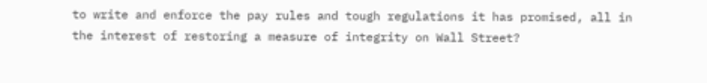to write and enforce the pay rules and tough regulations it has promised, all in the interest of restoring a measure of integrity on Wall Street?